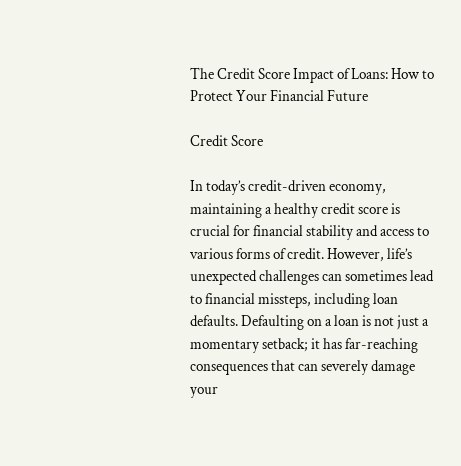The Credit Score Impact of Loans: How to Protect Your Financial Future

Credit Score

In today’s credit-driven economy, maintaining a healthy credit score is crucial for financial stability and access to various forms of credit. However, life’s unexpected challenges can sometimes lead to financial missteps, including loan defaults. Defaulting on a loan is not just a momentary setback; it has far-reaching consequences that can severely damage your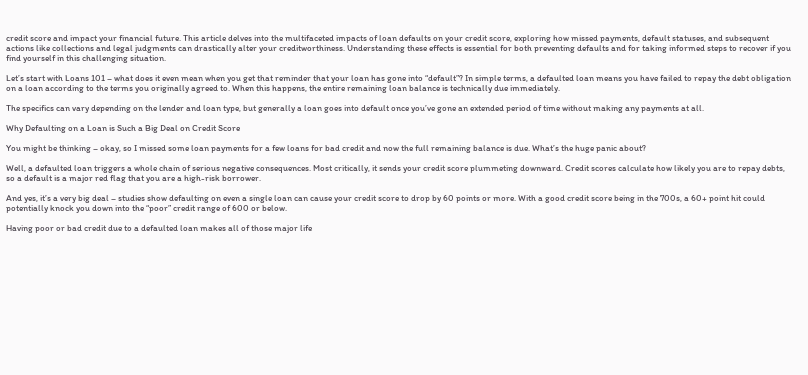credit score and impact your financial future. This article delves into the multifaceted impacts of loan defaults on your credit score, exploring how missed payments, default statuses, and subsequent actions like collections and legal judgments can drastically alter your creditworthiness. Understanding these effects is essential for both preventing defaults and for taking informed steps to recover if you find yourself in this challenging situation.

Let’s start with Loans 101 – what does it even mean when you get that reminder that your loan has gone into “default”? In simple terms, a defaulted loan means you have failed to repay the debt obligation on a loan according to the terms you originally agreed to. When this happens, the entire remaining loan balance is technically due immediately.

The specifics can vary depending on the lender and loan type, but generally a loan goes into default once you’ve gone an extended period of time without making any payments at all.

Why Defaulting on a Loan is Such a Big Deal on Credit Score

You might be thinking – okay, so I missed some loan payments for a few loans for bad credit and now the full remaining balance is due. What’s the huge panic about?

Well, a defaulted loan triggers a whole chain of serious negative consequences. Most critically, it sends your credit score plummeting downward. Credit scores calculate how likely you are to repay debts, so a default is a major red flag that you are a high-risk borrower.

And yes, it’s a very big deal – studies show defaulting on even a single loan can cause your credit score to drop by 60 points or more. With a good credit score being in the 700s, a 60+ point hit could potentially knock you down into the “poor” credit range of 600 or below.

Having poor or bad credit due to a defaulted loan makes all of those major life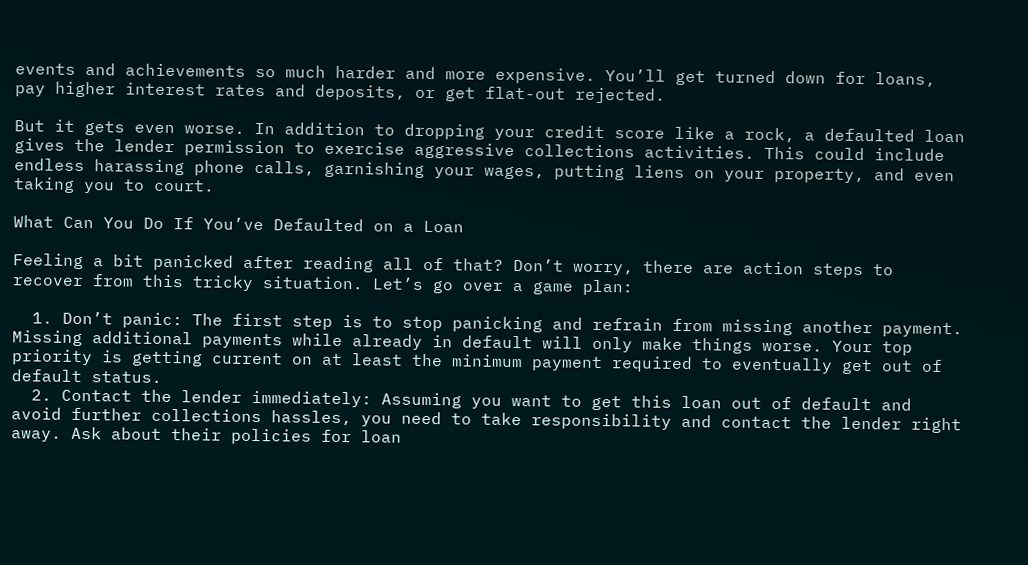events and achievements so much harder and more expensive. You’ll get turned down for loans, pay higher interest rates and deposits, or get flat-out rejected.

But it gets even worse. In addition to dropping your credit score like a rock, a defaulted loan gives the lender permission to exercise aggressive collections activities. This could include endless harassing phone calls, garnishing your wages, putting liens on your property, and even taking you to court.

What Can You Do If You’ve Defaulted on a Loan

Feeling a bit panicked after reading all of that? Don’t worry, there are action steps to recover from this tricky situation. Let’s go over a game plan:

  1. Don’t panic: The first step is to stop panicking and refrain from missing another payment. Missing additional payments while already in default will only make things worse. Your top priority is getting current on at least the minimum payment required to eventually get out of default status.
  2. Contact the lender immediately: Assuming you want to get this loan out of default and avoid further collections hassles, you need to take responsibility and contact the lender right away. Ask about their policies for loan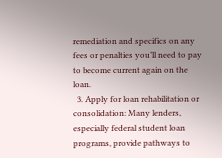remediation and specifics on any fees or penalties you’ll need to pay to become current again on the loan.
  3. Apply for loan rehabilitation or consolidation: Many lenders, especially federal student loan programs, provide pathways to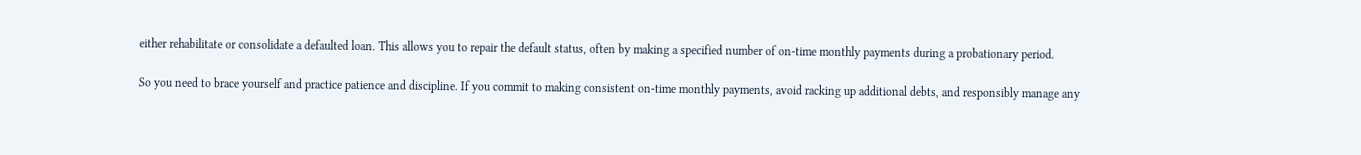either rehabilitate or consolidate a defaulted loan. This allows you to repair the default status, often by making a specified number of on-time monthly payments during a probationary period.

So you need to brace yourself and practice patience and discipline. If you commit to making consistent on-time monthly payments, avoid racking up additional debts, and responsibly manage any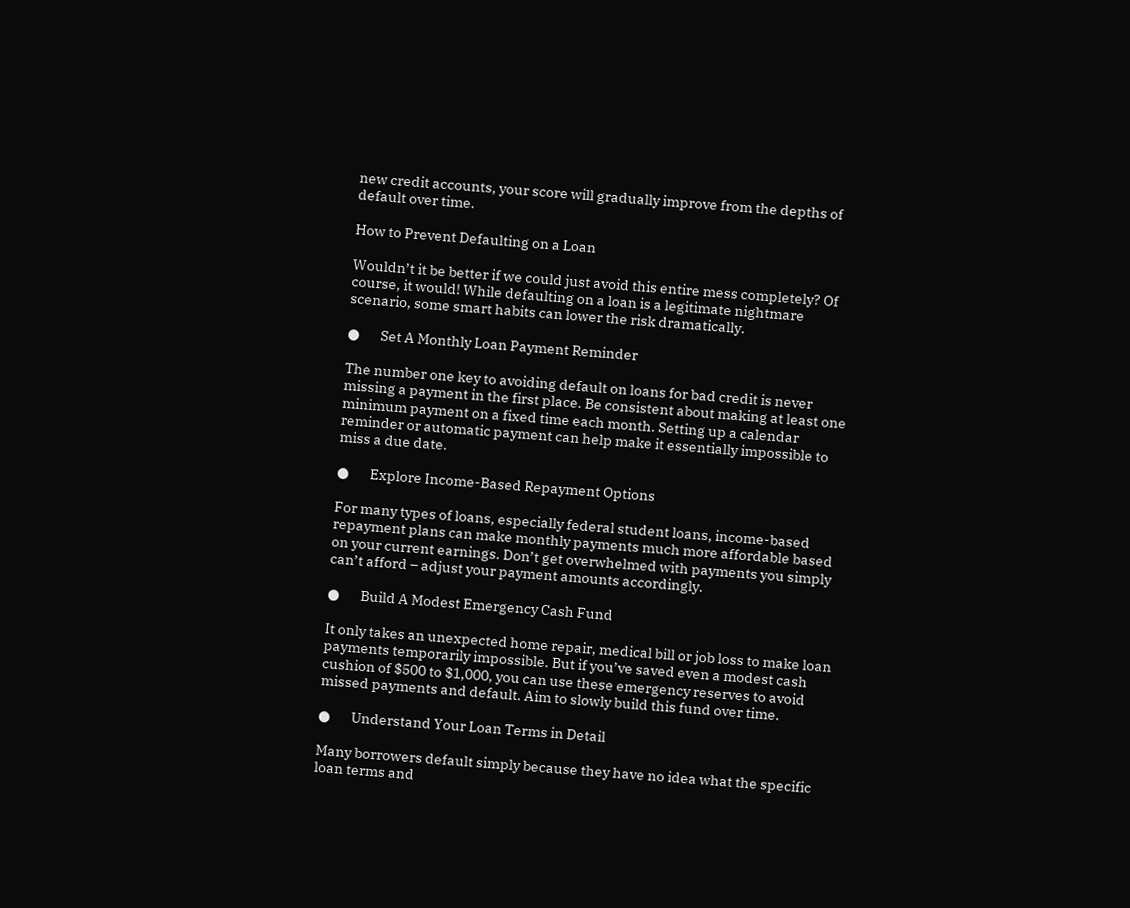new credit accounts, your score will gradually improve from the depths of default over time.

How to Prevent Defaulting on a Loan

Wouldn’t it be better if we could just avoid this entire mess completely? Of course, it would! While defaulting on a loan is a legitimate nightmare scenario, some smart habits can lower the risk dramatically.

●       Set A Monthly Loan Payment Reminder

The number one key to avoiding default on loans for bad credit is never missing a payment in the first place. Be consistent about making at least one minimum payment on a fixed time each month. Setting up a calendar reminder or automatic payment can help make it essentially impossible to miss a due date.

●       Explore Income-Based Repayment Options

For many types of loans, especially federal student loans, income-based repayment plans can make monthly payments much more affordable based on your current earnings. Don’t get overwhelmed with payments you simply can’t afford – adjust your payment amounts accordingly.

●       Build A Modest Emergency Cash Fund

It only takes an unexpected home repair, medical bill or job loss to make loan payments temporarily impossible. But if you’ve saved even a modest cash cushion of $500 to $1,000, you can use these emergency reserves to avoid missed payments and default. Aim to slowly build this fund over time.

●       Understand Your Loan Terms in Detail

Many borrowers default simply because they have no idea what the specific loan terms and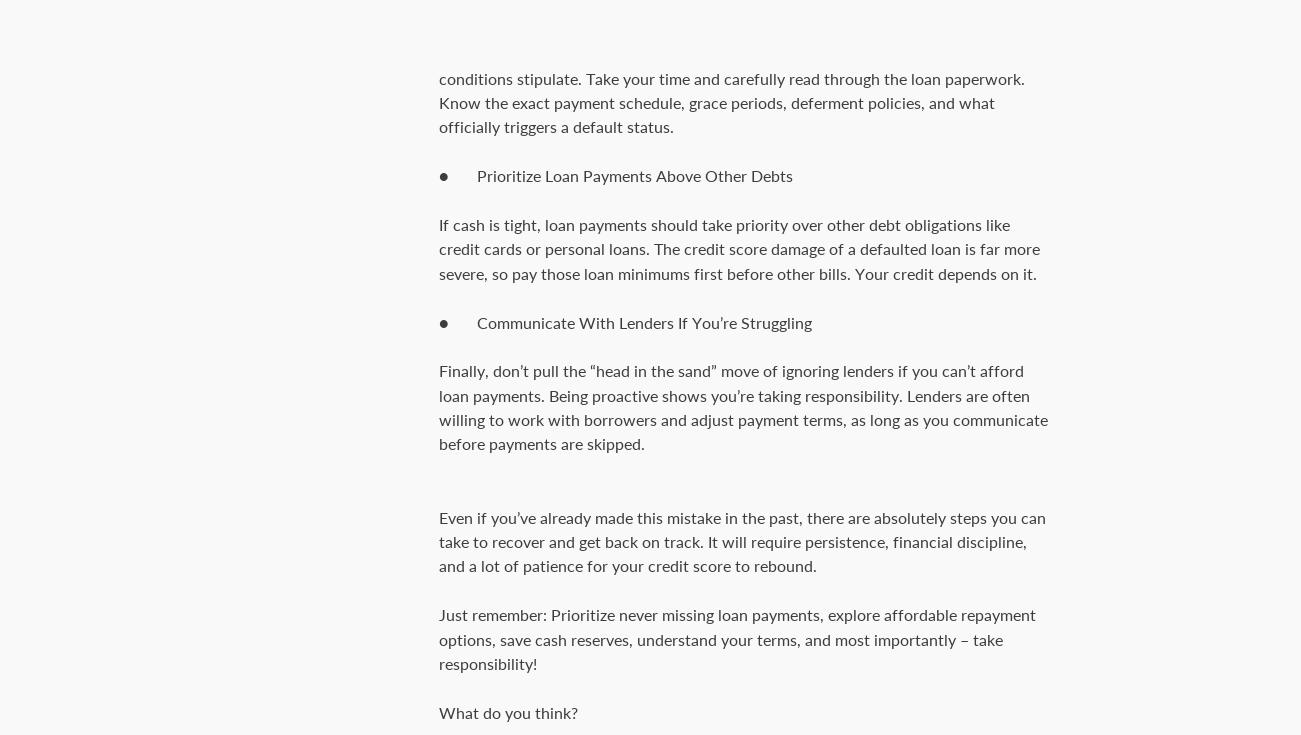conditions stipulate. Take your time and carefully read through the loan paperwork. Know the exact payment schedule, grace periods, deferment policies, and what officially triggers a default status.

●       Prioritize Loan Payments Above Other Debts

If cash is tight, loan payments should take priority over other debt obligations like credit cards or personal loans. The credit score damage of a defaulted loan is far more severe, so pay those loan minimums first before other bills. Your credit depends on it.

●       Communicate With Lenders If You’re Struggling

Finally, don’t pull the “head in the sand” move of ignoring lenders if you can’t afford loan payments. Being proactive shows you’re taking responsibility. Lenders are often willing to work with borrowers and adjust payment terms, as long as you communicate before payments are skipped.


Even if you’ve already made this mistake in the past, there are absolutely steps you can take to recover and get back on track. It will require persistence, financial discipline, and a lot of patience for your credit score to rebound.

Just remember: Prioritize never missing loan payments, explore affordable repayment options, save cash reserves, understand your terms, and most importantly – take responsibility!

What do you think?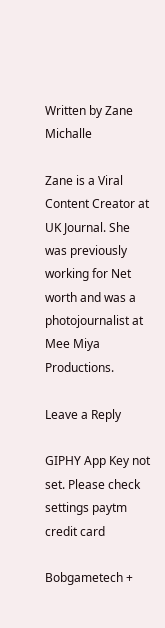Written by Zane Michalle

Zane is a Viral Content Creator at UK Journal. She was previously working for Net worth and was a photojournalist at Mee Miya Productions.

Leave a Reply

GIPHY App Key not set. Please check settings paytm credit card

Bobgametech +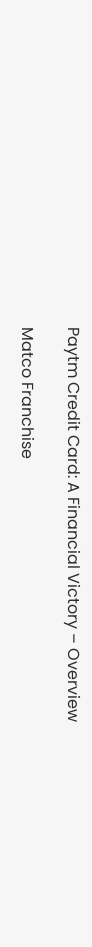Paytm Credit Card: A Financial Victory – Overview

Matco Franchise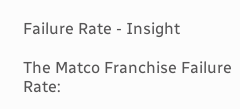Failure Rate - Insight

The Matco Franchise Failure Rate: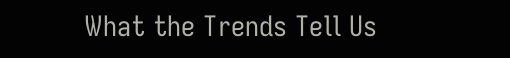What the Trends Tell Us